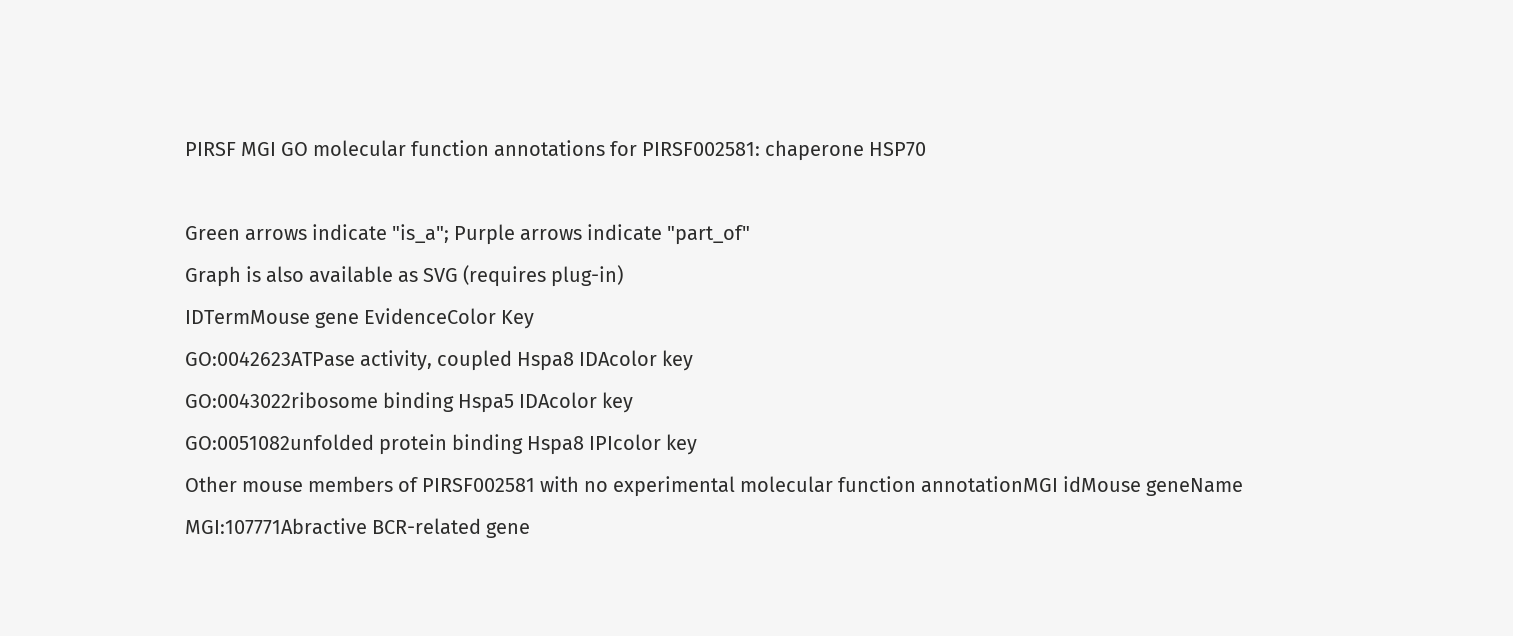PIRSF MGI GO molecular function annotations for PIRSF002581: chaperone HSP70

Green arrows indicate "is_a"; Purple arrows indicate "part_of"
Graph is also available as SVG (requires plug-in)
IDTermMouse gene EvidenceColor Key
GO:0042623ATPase activity, coupled Hspa8 IDAcolor key
GO:0043022ribosome binding Hspa5 IDAcolor key
GO:0051082unfolded protein binding Hspa8 IPIcolor key
Other mouse members of PIRSF002581 with no experimental molecular function annotationMGI idMouse geneName
MGI:107771Abractive BCR-related gene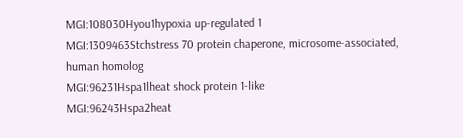MGI:108030Hyou1hypoxia up-regulated 1
MGI:1309463Stchstress 70 protein chaperone, microsome-associated, human homolog
MGI:96231Hspa1lheat shock protein 1-like
MGI:96243Hspa2heat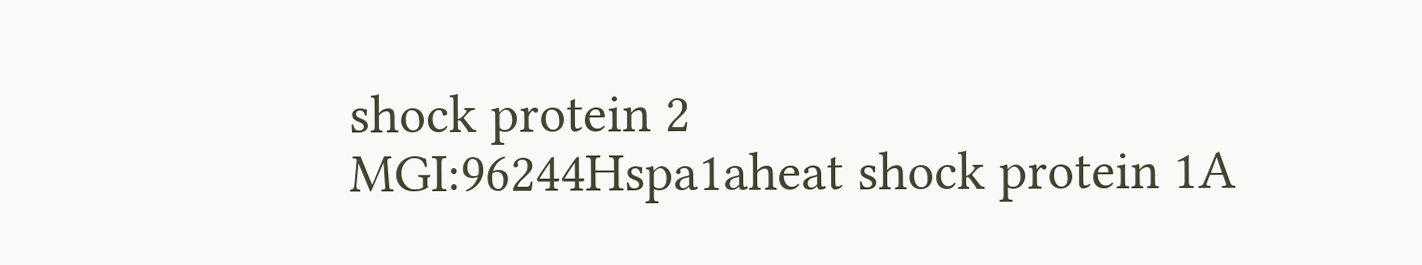shock protein 2
MGI:96244Hspa1aheat shock protein 1A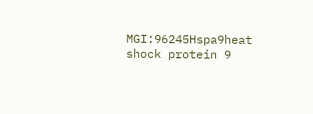MGI:96245Hspa9heat shock protein 9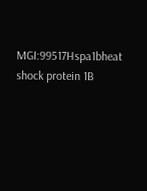MGI:99517Hspa1bheat shock protein 1B